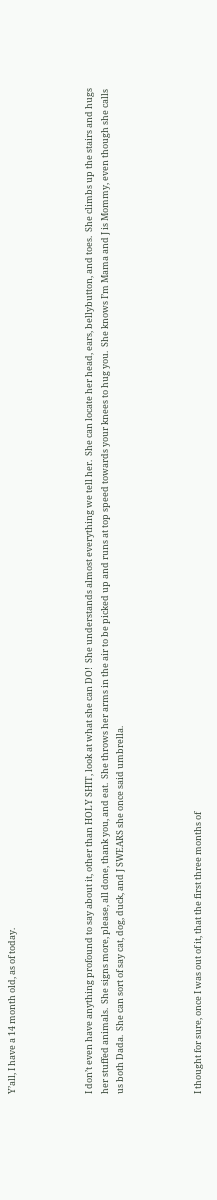Y’all, I have a 14 month old, as of today.




I don’t even have anything profound to say about it, other than HOLY SHIT, look at what she can DO!  She understands almost everything we tell her.  She can locate her head, ears, bellybutton, and toes.  She climbs up the stairs and hugs her stuffed animals.  She signs more, please, all done, thank you, and eat.  She throws her arms in the air to be picked up and runs at top speed towards your knees to hug you.  She knows I’m Mama and J is Mommy, even though she calls us both Dada.  She can sort of say cat, dog, duck, and J SWEARS she once said umbrella.




I thought for sure, once I was out of it, that the first three months of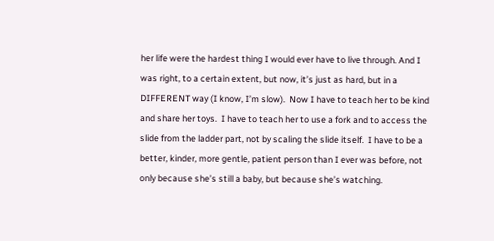her life were the hardest thing I would ever have to live through. And I was right, to a certain extent, but now, it’s just as hard, but in a DIFFERENT way (I know, I’m slow).  Now I have to teach her to be kind and share her toys.  I have to teach her to use a fork and to access the slide from the ladder part, not by scaling the slide itself.  I have to be a better, kinder, more gentle, patient person than I ever was before, not only because she’s still a baby, but because she’s watching.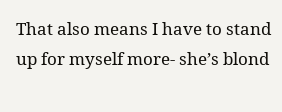That also means I have to stand up for myself more- she’s blond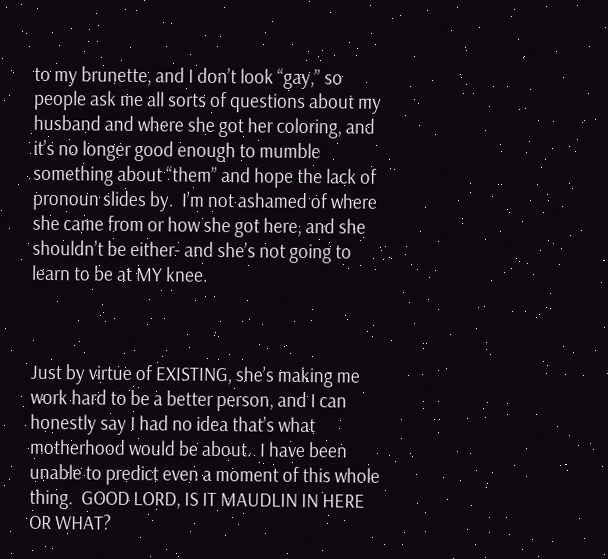to my brunette, and I don’t look “gay,” so people ask me all sorts of questions about my husband and where she got her coloring, and it’s no longer good enough to mumble something about “them” and hope the lack of pronoun slides by.  I’m not ashamed of where she came from or how she got here, and she shouldn’t be either- and she’s not going to learn to be at MY knee.



Just by virtue of EXISTING, she’s making me work hard to be a better person, and I can honestly say I had no idea that’s what motherhood would be about.  I have been unable to predict even a moment of this whole thing.  GOOD LORD, IS IT MAUDLIN IN HERE OR WHAT?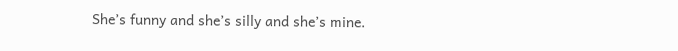She’s funny and she’s silly and she’s mine.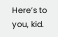Here’s to you, kid.